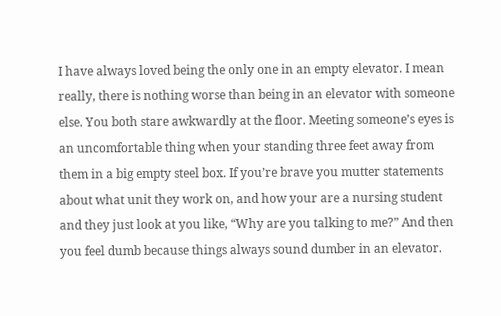I have always loved being the only one in an empty elevator. I mean really, there is nothing worse than being in an elevator with someone else. You both stare awkwardly at the floor. Meeting someone’s eyes is an uncomfortable thing when your standing three feet away from them in a big empty steel box. If you’re brave you mutter statements about what unit they work on, and how your are a nursing student and they just look at you like, “Why are you talking to me?” And then you feel dumb because things always sound dumber in an elevator.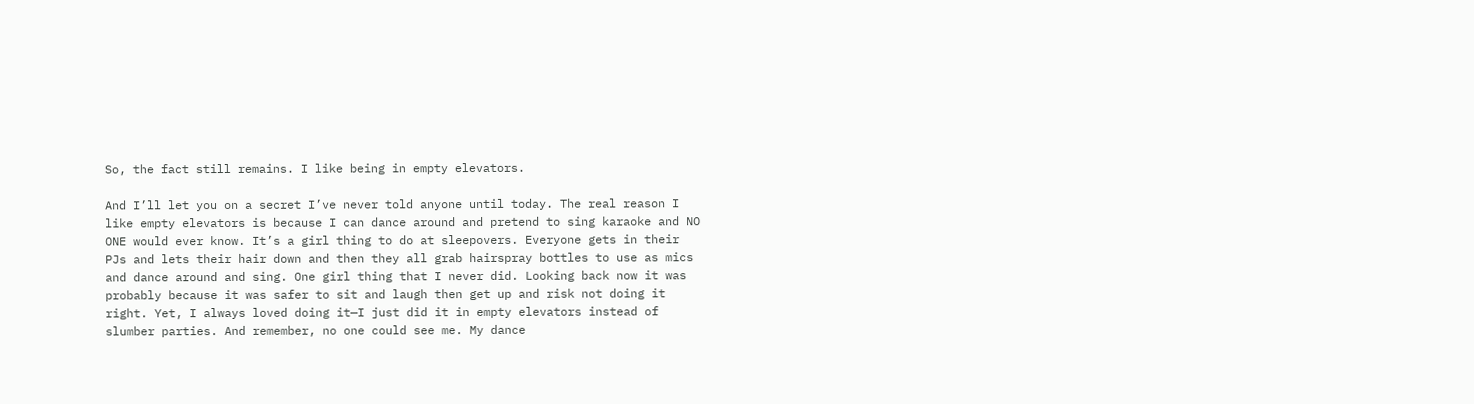So, the fact still remains. I like being in empty elevators.

And I’ll let you on a secret I’ve never told anyone until today. The real reason I like empty elevators is because I can dance around and pretend to sing karaoke and NO ONE would ever know. It’s a girl thing to do at sleepovers. Everyone gets in their PJs and lets their hair down and then they all grab hairspray bottles to use as mics and dance around and sing. One girl thing that I never did. Looking back now it was probably because it was safer to sit and laugh then get up and risk not doing it right. Yet, I always loved doing it—I just did it in empty elevators instead of slumber parties. And remember, no one could see me. My dance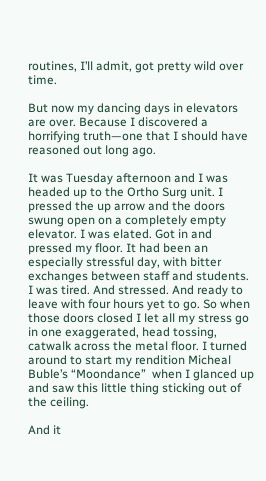routines, I’ll admit, got pretty wild over time.

But now my dancing days in elevators are over. Because I discovered a horrifying truth—one that I should have reasoned out long ago.

It was Tuesday afternoon and I was headed up to the Ortho Surg unit. I pressed the up arrow and the doors swung open on a completely empty elevator. I was elated. Got in and pressed my floor. It had been an especially stressful day, with bitter exchanges between staff and students. I was tired. And stressed. And ready to leave with four hours yet to go. So when those doors closed I let all my stress go in one exaggerated, head tossing, catwalk across the metal floor. I turned around to start my rendition Micheal Buble’s “Moondance”  when I glanced up and saw this little thing sticking out of the ceiling.

And it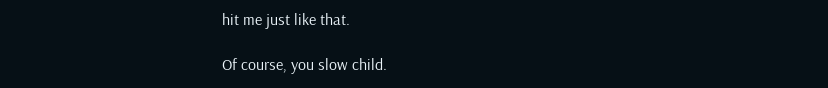hit me just like that.

Of course, you slow child.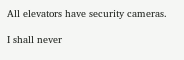All elevators have security cameras.

I shall never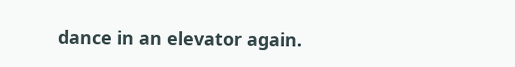dance in an elevator again.